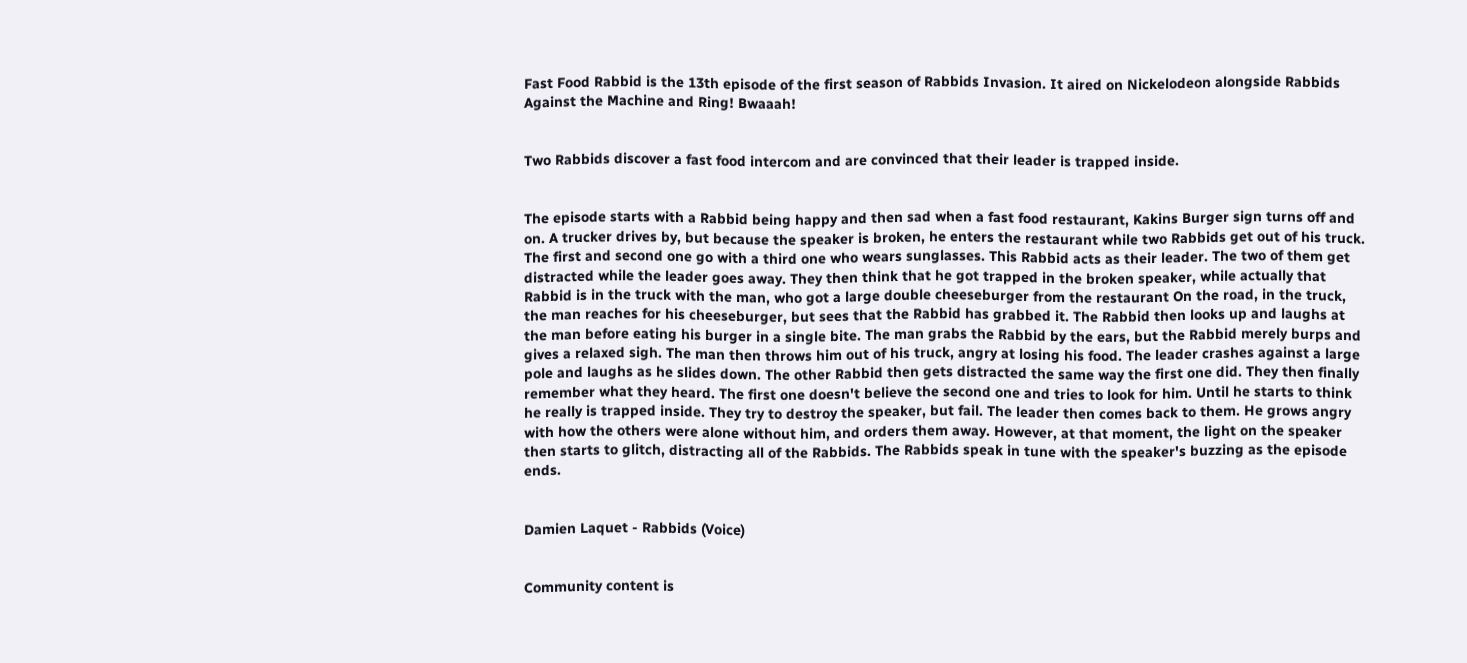Fast Food Rabbid is the 13th episode of the first season of Rabbids Invasion. It aired on Nickelodeon alongside Rabbids Against the Machine and Ring! Bwaaah!


Two Rabbids discover a fast food intercom and are convinced that their leader is trapped inside.


The episode starts with a Rabbid being happy and then sad when a fast food restaurant, Kakins Burger sign turns off and on. A trucker drives by, but because the speaker is broken, he enters the restaurant while two Rabbids get out of his truck. The first and second one go with a third one who wears sunglasses. This Rabbid acts as their leader. The two of them get distracted while the leader goes away. They then think that he got trapped in the broken speaker, while actually that Rabbid is in the truck with the man, who got a large double cheeseburger from the restaurant On the road, in the truck, the man reaches for his cheeseburger, but sees that the Rabbid has grabbed it. The Rabbid then looks up and laughs at the man before eating his burger in a single bite. The man grabs the Rabbid by the ears, but the Rabbid merely burps and gives a relaxed sigh. The man then throws him out of his truck, angry at losing his food. The leader crashes against a large pole and laughs as he slides down. The other Rabbid then gets distracted the same way the first one did. They then finally remember what they heard. The first one doesn't believe the second one and tries to look for him. Until he starts to think he really is trapped inside. They try to destroy the speaker, but fail. The leader then comes back to them. He grows angry with how the others were alone without him, and orders them away. However, at that moment, the light on the speaker then starts to glitch, distracting all of the Rabbids. The Rabbids speak in tune with the speaker's buzzing as the episode ends.


Damien Laquet - Rabbids (Voice)


Community content is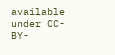available under CC-BY-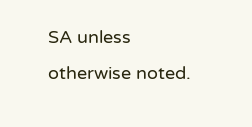SA unless otherwise noted.